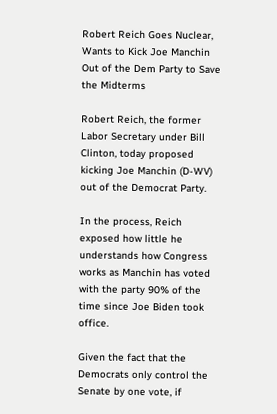Robert Reich Goes Nuclear, Wants to Kick Joe Manchin Out of the Dem Party to Save the Midterms

Robert Reich, the former Labor Secretary under Bill Clinton, today proposed kicking Joe Manchin (D-WV) out of the Democrat Party.

In the process, Reich exposed how little he understands how Congress works as Manchin has voted with the party 90% of the time since Joe Biden took office.

Given the fact that the Democrats only control the Senate by one vote, if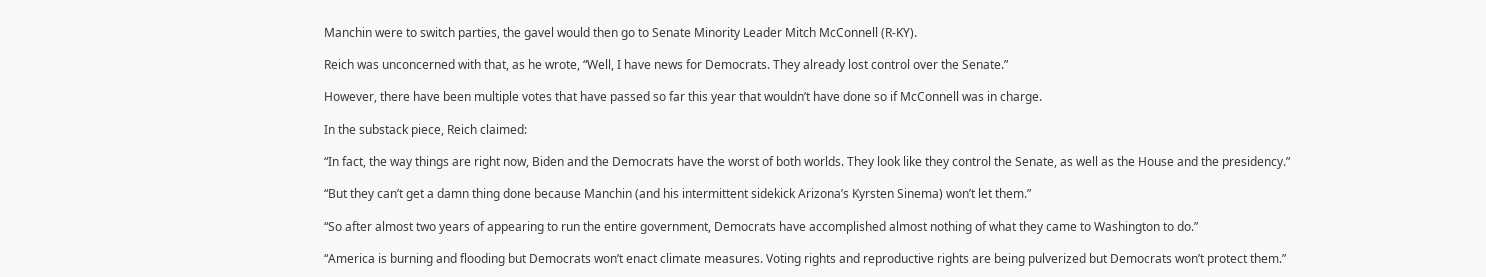Manchin were to switch parties, the gavel would then go to Senate Minority Leader Mitch McConnell (R-KY).

Reich was unconcerned with that, as he wrote, “Well, I have news for Democrats. They already lost control over the Senate.”

However, there have been multiple votes that have passed so far this year that wouldn’t have done so if McConnell was in charge.

In the substack piece, Reich claimed:

“In fact, the way things are right now, Biden and the Democrats have the worst of both worlds. They look like they control the Senate, as well as the House and the presidency.”

“But they can’t get a damn thing done because Manchin (and his intermittent sidekick Arizona’s Kyrsten Sinema) won’t let them.”

“So after almost two years of appearing to run the entire government, Democrats have accomplished almost nothing of what they came to Washington to do.”

“America is burning and flooding but Democrats won’t enact climate measures. Voting rights and reproductive rights are being pulverized but Democrats won’t protect them.”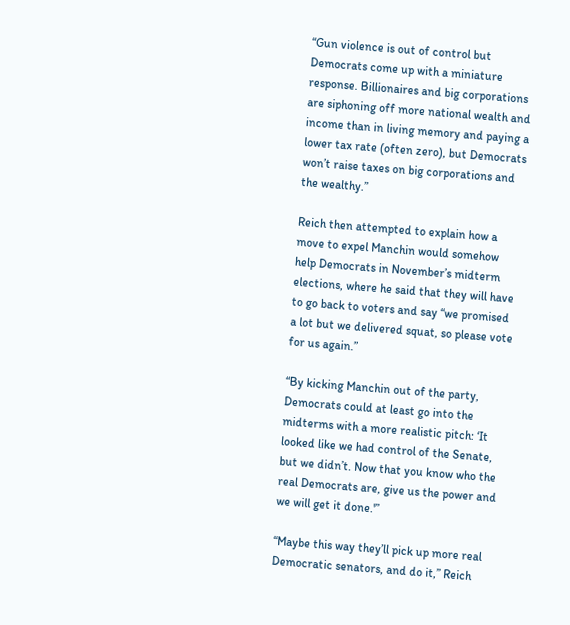“Gun violence is out of control but Democrats come up with a miniature response. Billionaires and big corporations are siphoning off more national wealth and income than in living memory and paying a lower tax rate (often zero), but Democrats won’t raise taxes on big corporations and the wealthy.”

Reich then attempted to explain how a move to expel Manchin would somehow help Democrats in November’s midterm elections, where he said that they will have to go back to voters and say “we promised a lot but we delivered squat, so please vote for us again.”

“By kicking Manchin out of the party, Democrats could at least go into the midterms with a more realistic pitch: ‘It looked like we had control of the Senate, but we didn’t. Now that you know who the real Democrats are, give us the power and we will get it done.'”

“Maybe this way they’ll pick up more real Democratic senators, and do it,” Reich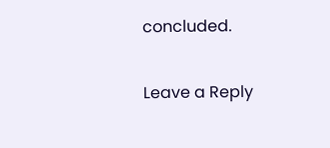concluded.

Leave a Reply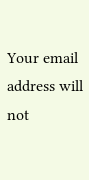Your email address will not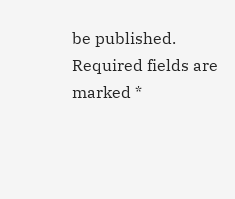be published. Required fields are marked *